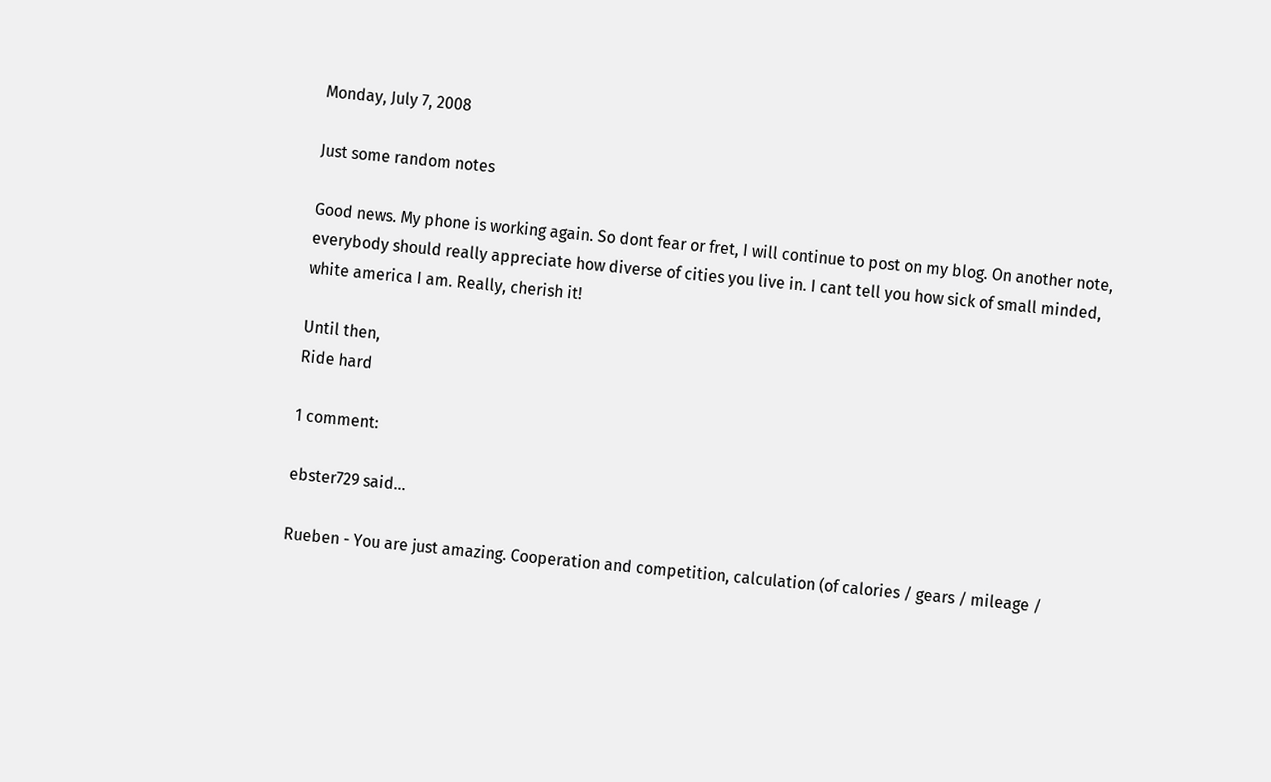Monday, July 7, 2008

Just some random notes

Good news. My phone is working again. So dont fear or fret, I will continue to post on my blog. On another note, everybody should really appreciate how diverse of cities you live in. I cant tell you how sick of small minded, white america I am. Really, cherish it!

Until then,
Ride hard

1 comment:

ebster729 said...

Rueben - You are just amazing. Cooperation and competition, calculation (of calories / gears / mileage /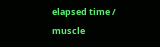elapsed time / muscle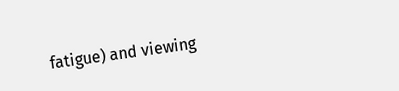fatigue) and viewing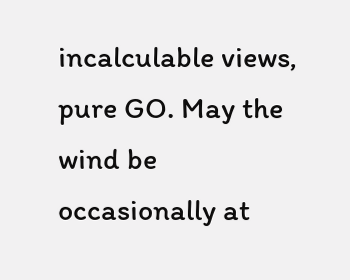incalculable views, pure GO. May the wind be occasionally at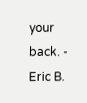your back. - Eric B.